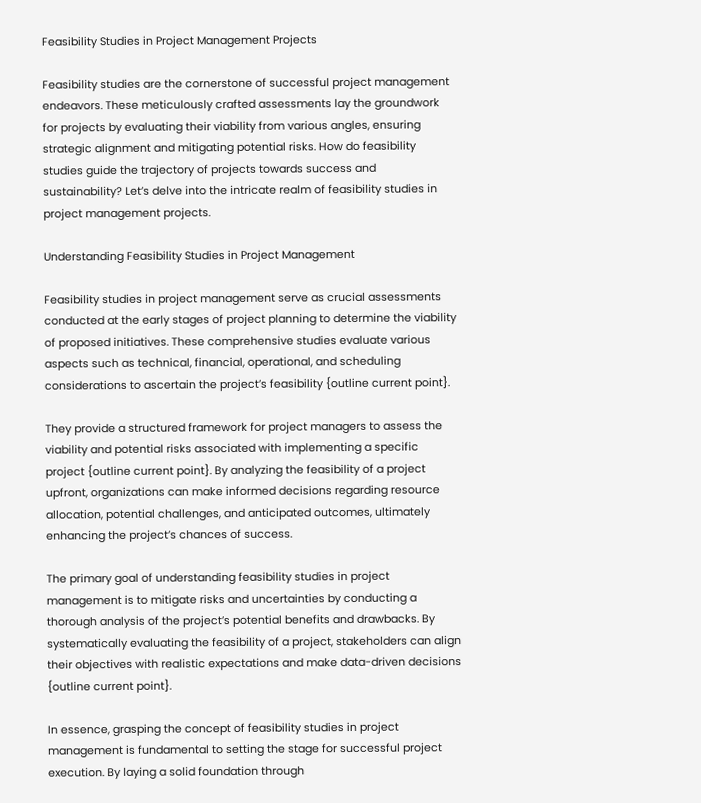Feasibility Studies in Project Management Projects

Feasibility studies are the cornerstone of successful project management endeavors. These meticulously crafted assessments lay the groundwork for projects by evaluating their viability from various angles, ensuring strategic alignment and mitigating potential risks. How do feasibility studies guide the trajectory of projects towards success and sustainability? Let’s delve into the intricate realm of feasibility studies in project management projects.

Understanding Feasibility Studies in Project Management

Feasibility studies in project management serve as crucial assessments conducted at the early stages of project planning to determine the viability of proposed initiatives. These comprehensive studies evaluate various aspects such as technical, financial, operational, and scheduling considerations to ascertain the project’s feasibility {outline current point}.

They provide a structured framework for project managers to assess the viability and potential risks associated with implementing a specific project {outline current point}. By analyzing the feasibility of a project upfront, organizations can make informed decisions regarding resource allocation, potential challenges, and anticipated outcomes, ultimately enhancing the project’s chances of success.

The primary goal of understanding feasibility studies in project management is to mitigate risks and uncertainties by conducting a thorough analysis of the project’s potential benefits and drawbacks. By systematically evaluating the feasibility of a project, stakeholders can align their objectives with realistic expectations and make data-driven decisions {outline current point}.

In essence, grasping the concept of feasibility studies in project management is fundamental to setting the stage for successful project execution. By laying a solid foundation through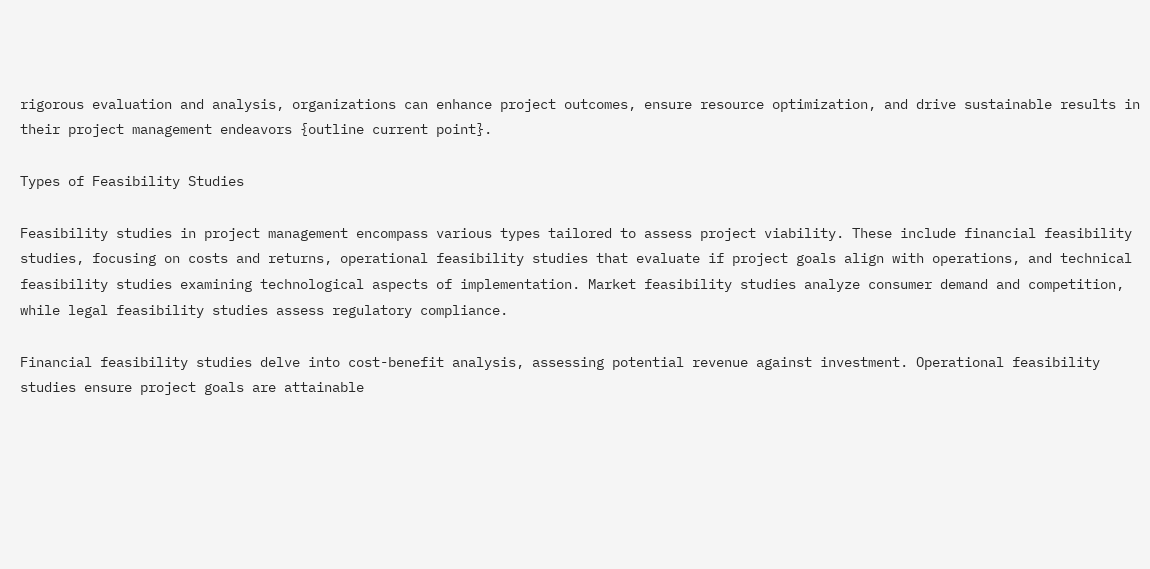rigorous evaluation and analysis, organizations can enhance project outcomes, ensure resource optimization, and drive sustainable results in their project management endeavors {outline current point}.

Types of Feasibility Studies

Feasibility studies in project management encompass various types tailored to assess project viability. These include financial feasibility studies, focusing on costs and returns, operational feasibility studies that evaluate if project goals align with operations, and technical feasibility studies examining technological aspects of implementation. Market feasibility studies analyze consumer demand and competition, while legal feasibility studies assess regulatory compliance.

Financial feasibility studies delve into cost-benefit analysis, assessing potential revenue against investment. Operational feasibility studies ensure project goals are attainable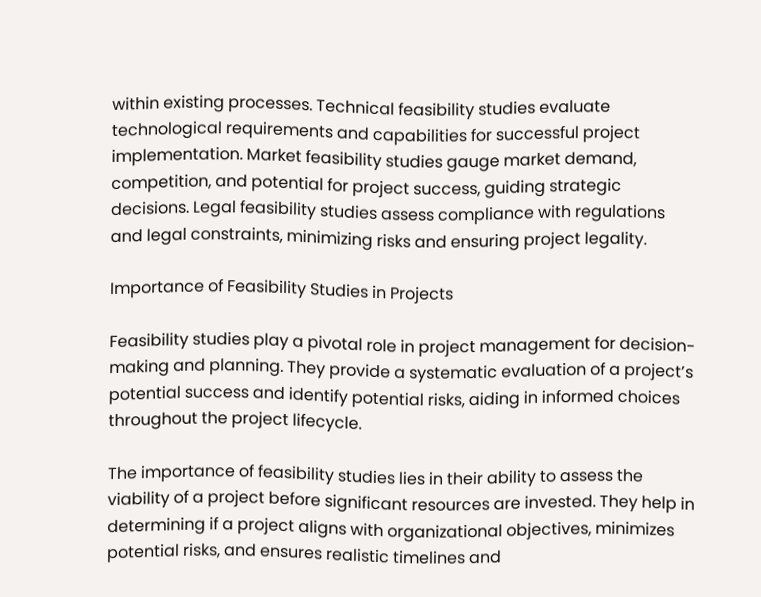within existing processes. Technical feasibility studies evaluate technological requirements and capabilities for successful project implementation. Market feasibility studies gauge market demand, competition, and potential for project success, guiding strategic decisions. Legal feasibility studies assess compliance with regulations and legal constraints, minimizing risks and ensuring project legality.

Importance of Feasibility Studies in Projects

Feasibility studies play a pivotal role in project management for decision-making and planning. They provide a systematic evaluation of a project’s potential success and identify potential risks, aiding in informed choices throughout the project lifecycle.

The importance of feasibility studies lies in their ability to assess the viability of a project before significant resources are invested. They help in determining if a project aligns with organizational objectives, minimizes potential risks, and ensures realistic timelines and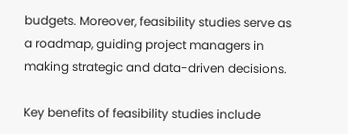budgets. Moreover, feasibility studies serve as a roadmap, guiding project managers in making strategic and data-driven decisions.

Key benefits of feasibility studies include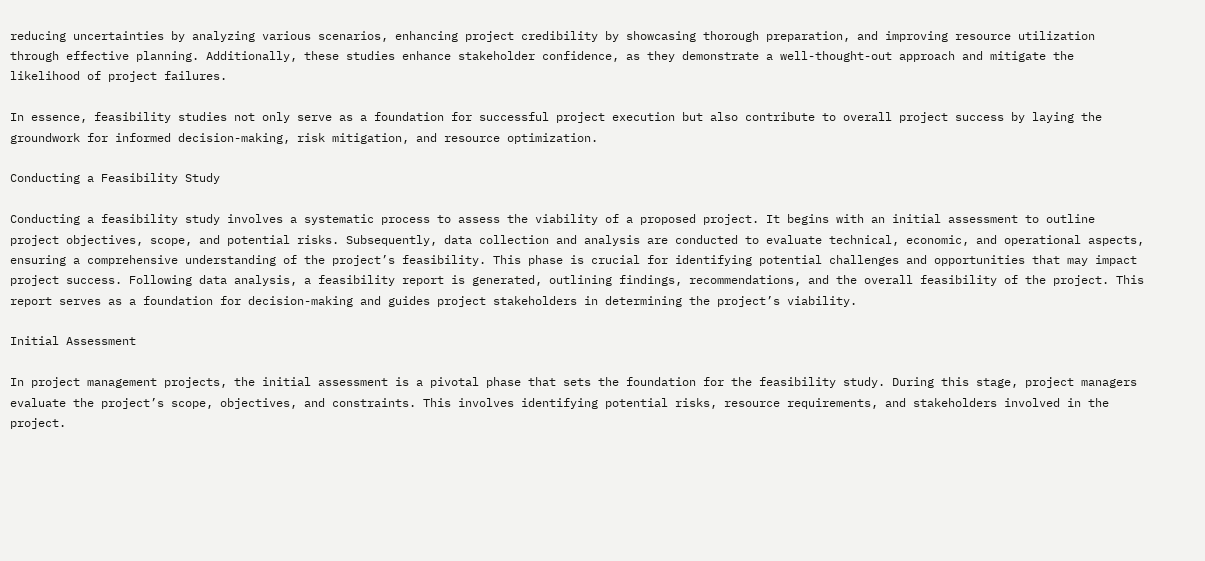reducing uncertainties by analyzing various scenarios, enhancing project credibility by showcasing thorough preparation, and improving resource utilization through effective planning. Additionally, these studies enhance stakeholder confidence, as they demonstrate a well-thought-out approach and mitigate the likelihood of project failures.

In essence, feasibility studies not only serve as a foundation for successful project execution but also contribute to overall project success by laying the groundwork for informed decision-making, risk mitigation, and resource optimization.

Conducting a Feasibility Study

Conducting a feasibility study involves a systematic process to assess the viability of a proposed project. It begins with an initial assessment to outline project objectives, scope, and potential risks. Subsequently, data collection and analysis are conducted to evaluate technical, economic, and operational aspects, ensuring a comprehensive understanding of the project’s feasibility. This phase is crucial for identifying potential challenges and opportunities that may impact project success. Following data analysis, a feasibility report is generated, outlining findings, recommendations, and the overall feasibility of the project. This report serves as a foundation for decision-making and guides project stakeholders in determining the project’s viability.

Initial Assessment

In project management projects, the initial assessment is a pivotal phase that sets the foundation for the feasibility study. During this stage, project managers evaluate the project’s scope, objectives, and constraints. This involves identifying potential risks, resource requirements, and stakeholders involved in the project.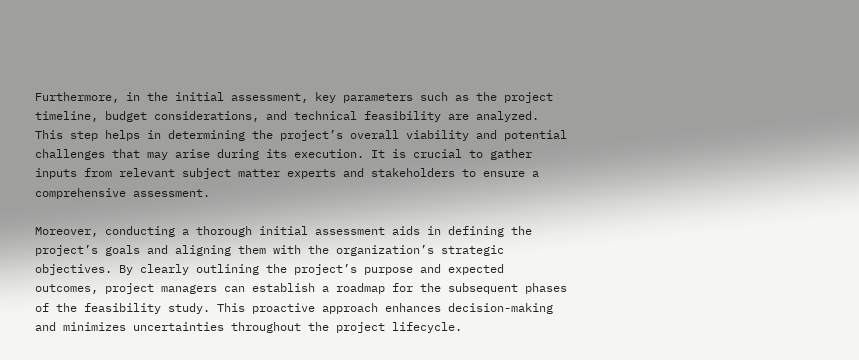Furthermore, in the initial assessment, key parameters such as the project timeline, budget considerations, and technical feasibility are analyzed. This step helps in determining the project’s overall viability and potential challenges that may arise during its execution. It is crucial to gather inputs from relevant subject matter experts and stakeholders to ensure a comprehensive assessment.

Moreover, conducting a thorough initial assessment aids in defining the project’s goals and aligning them with the organization’s strategic objectives. By clearly outlining the project’s purpose and expected outcomes, project managers can establish a roadmap for the subsequent phases of the feasibility study. This proactive approach enhances decision-making and minimizes uncertainties throughout the project lifecycle.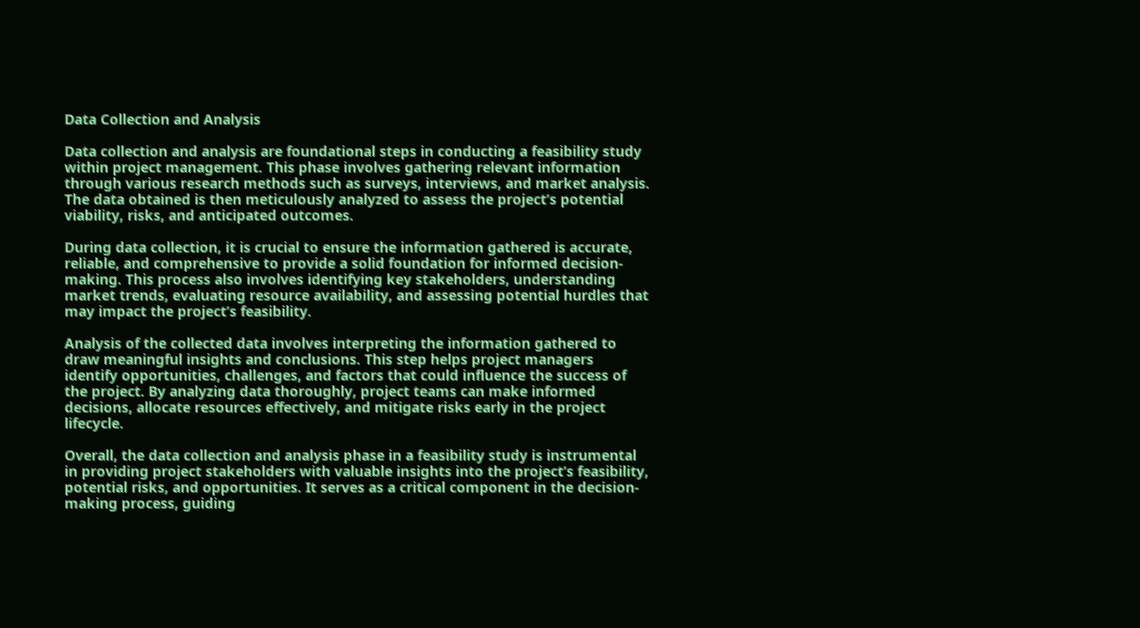Data Collection and Analysis

Data collection and analysis are foundational steps in conducting a feasibility study within project management. This phase involves gathering relevant information through various research methods such as surveys, interviews, and market analysis. The data obtained is then meticulously analyzed to assess the project’s potential viability, risks, and anticipated outcomes.

During data collection, it is crucial to ensure the information gathered is accurate, reliable, and comprehensive to provide a solid foundation for informed decision-making. This process also involves identifying key stakeholders, understanding market trends, evaluating resource availability, and assessing potential hurdles that may impact the project’s feasibility.

Analysis of the collected data involves interpreting the information gathered to draw meaningful insights and conclusions. This step helps project managers identify opportunities, challenges, and factors that could influence the success of the project. By analyzing data thoroughly, project teams can make informed decisions, allocate resources effectively, and mitigate risks early in the project lifecycle.

Overall, the data collection and analysis phase in a feasibility study is instrumental in providing project stakeholders with valuable insights into the project’s feasibility, potential risks, and opportunities. It serves as a critical component in the decision-making process, guiding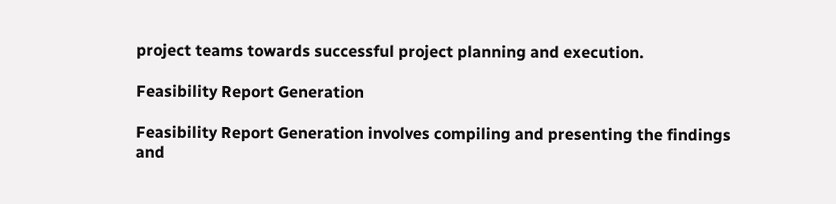project teams towards successful project planning and execution.

Feasibility Report Generation

Feasibility Report Generation involves compiling and presenting the findings and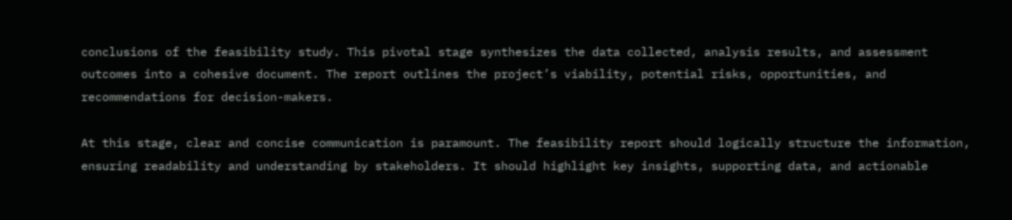conclusions of the feasibility study. This pivotal stage synthesizes the data collected, analysis results, and assessment outcomes into a cohesive document. The report outlines the project’s viability, potential risks, opportunities, and recommendations for decision-makers.

At this stage, clear and concise communication is paramount. The feasibility report should logically structure the information, ensuring readability and understanding by stakeholders. It should highlight key insights, supporting data, and actionable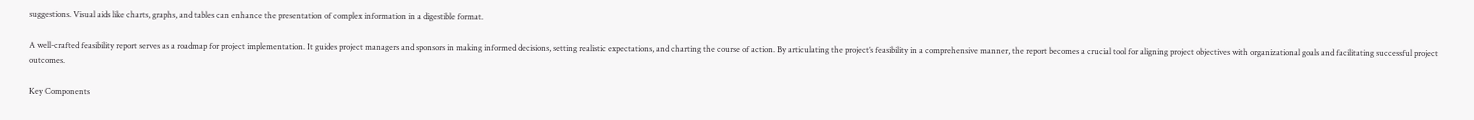suggestions. Visual aids like charts, graphs, and tables can enhance the presentation of complex information in a digestible format.

A well-crafted feasibility report serves as a roadmap for project implementation. It guides project managers and sponsors in making informed decisions, setting realistic expectations, and charting the course of action. By articulating the project’s feasibility in a comprehensive manner, the report becomes a crucial tool for aligning project objectives with organizational goals and facilitating successful project outcomes.

Key Components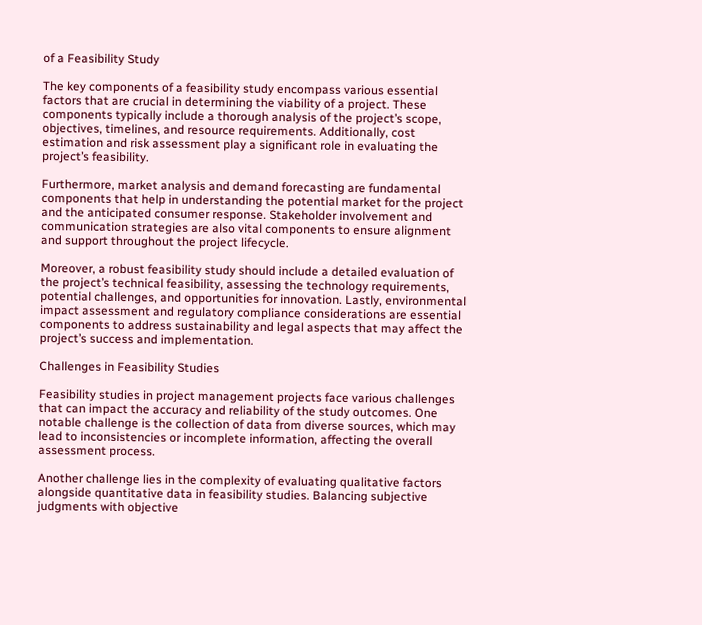of a Feasibility Study

The key components of a feasibility study encompass various essential factors that are crucial in determining the viability of a project. These components typically include a thorough analysis of the project’s scope, objectives, timelines, and resource requirements. Additionally, cost estimation and risk assessment play a significant role in evaluating the project’s feasibility.

Furthermore, market analysis and demand forecasting are fundamental components that help in understanding the potential market for the project and the anticipated consumer response. Stakeholder involvement and communication strategies are also vital components to ensure alignment and support throughout the project lifecycle.

Moreover, a robust feasibility study should include a detailed evaluation of the project’s technical feasibility, assessing the technology requirements, potential challenges, and opportunities for innovation. Lastly, environmental impact assessment and regulatory compliance considerations are essential components to address sustainability and legal aspects that may affect the project’s success and implementation.

Challenges in Feasibility Studies

Feasibility studies in project management projects face various challenges that can impact the accuracy and reliability of the study outcomes. One notable challenge is the collection of data from diverse sources, which may lead to inconsistencies or incomplete information, affecting the overall assessment process.

Another challenge lies in the complexity of evaluating qualitative factors alongside quantitative data in feasibility studies. Balancing subjective judgments with objective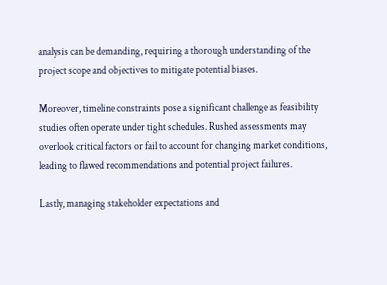analysis can be demanding, requiring a thorough understanding of the project scope and objectives to mitigate potential biases.

Moreover, timeline constraints pose a significant challenge as feasibility studies often operate under tight schedules. Rushed assessments may overlook critical factors or fail to account for changing market conditions, leading to flawed recommendations and potential project failures.

Lastly, managing stakeholder expectations and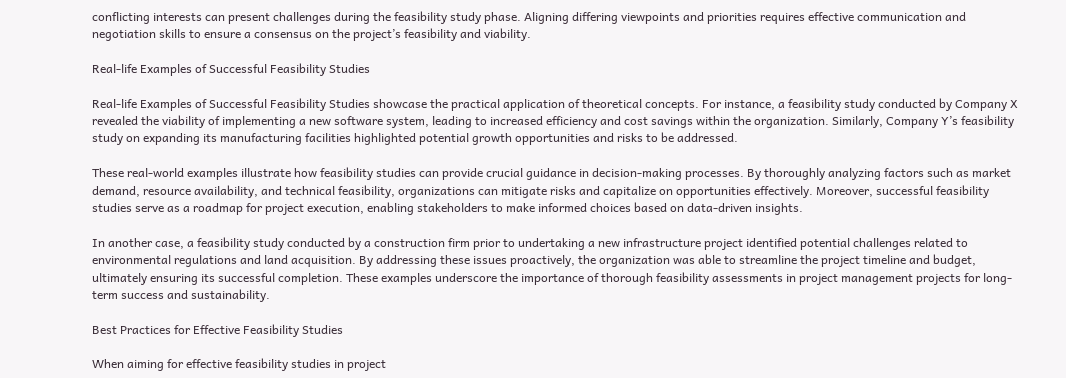conflicting interests can present challenges during the feasibility study phase. Aligning differing viewpoints and priorities requires effective communication and negotiation skills to ensure a consensus on the project’s feasibility and viability.

Real-life Examples of Successful Feasibility Studies

Real-life Examples of Successful Feasibility Studies showcase the practical application of theoretical concepts. For instance, a feasibility study conducted by Company X revealed the viability of implementing a new software system, leading to increased efficiency and cost savings within the organization. Similarly, Company Y’s feasibility study on expanding its manufacturing facilities highlighted potential growth opportunities and risks to be addressed.

These real-world examples illustrate how feasibility studies can provide crucial guidance in decision-making processes. By thoroughly analyzing factors such as market demand, resource availability, and technical feasibility, organizations can mitigate risks and capitalize on opportunities effectively. Moreover, successful feasibility studies serve as a roadmap for project execution, enabling stakeholders to make informed choices based on data-driven insights.

In another case, a feasibility study conducted by a construction firm prior to undertaking a new infrastructure project identified potential challenges related to environmental regulations and land acquisition. By addressing these issues proactively, the organization was able to streamline the project timeline and budget, ultimately ensuring its successful completion. These examples underscore the importance of thorough feasibility assessments in project management projects for long-term success and sustainability.

Best Practices for Effective Feasibility Studies

When aiming for effective feasibility studies in project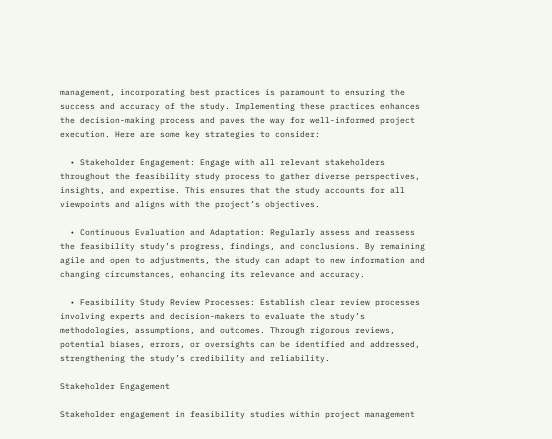management, incorporating best practices is paramount to ensuring the success and accuracy of the study. Implementing these practices enhances the decision-making process and paves the way for well-informed project execution. Here are some key strategies to consider:

  • Stakeholder Engagement: Engage with all relevant stakeholders throughout the feasibility study process to gather diverse perspectives, insights, and expertise. This ensures that the study accounts for all viewpoints and aligns with the project’s objectives.

  • Continuous Evaluation and Adaptation: Regularly assess and reassess the feasibility study’s progress, findings, and conclusions. By remaining agile and open to adjustments, the study can adapt to new information and changing circumstances, enhancing its relevance and accuracy.

  • Feasibility Study Review Processes: Establish clear review processes involving experts and decision-makers to evaluate the study’s methodologies, assumptions, and outcomes. Through rigorous reviews, potential biases, errors, or oversights can be identified and addressed, strengthening the study’s credibility and reliability.

Stakeholder Engagement

Stakeholder engagement in feasibility studies within project management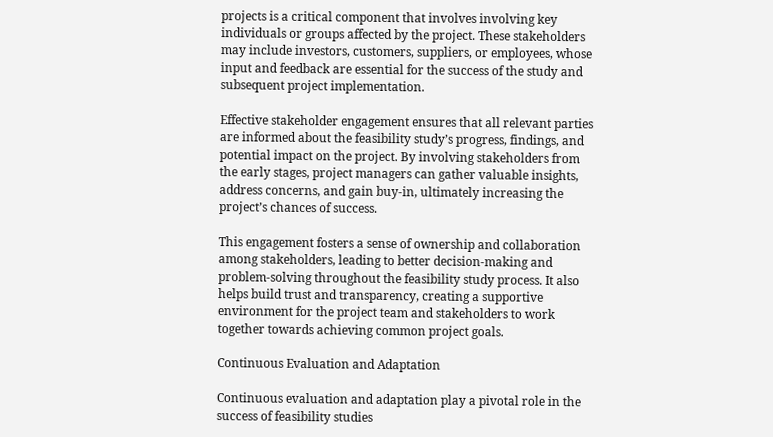projects is a critical component that involves involving key individuals or groups affected by the project. These stakeholders may include investors, customers, suppliers, or employees, whose input and feedback are essential for the success of the study and subsequent project implementation.

Effective stakeholder engagement ensures that all relevant parties are informed about the feasibility study’s progress, findings, and potential impact on the project. By involving stakeholders from the early stages, project managers can gather valuable insights, address concerns, and gain buy-in, ultimately increasing the project’s chances of success.

This engagement fosters a sense of ownership and collaboration among stakeholders, leading to better decision-making and problem-solving throughout the feasibility study process. It also helps build trust and transparency, creating a supportive environment for the project team and stakeholders to work together towards achieving common project goals.

Continuous Evaluation and Adaptation

Continuous evaluation and adaptation play a pivotal role in the success of feasibility studies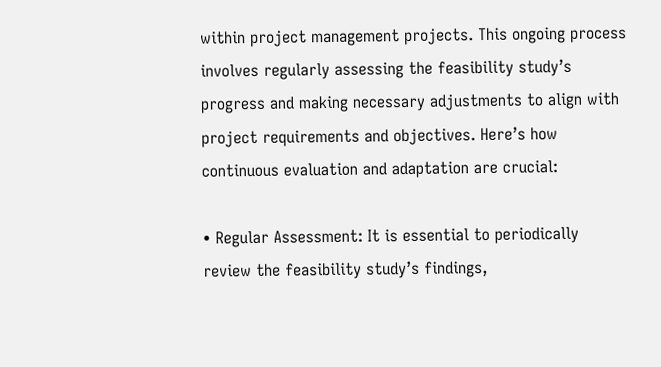within project management projects. This ongoing process involves regularly assessing the feasibility study’s progress and making necessary adjustments to align with project requirements and objectives. Here’s how continuous evaluation and adaptation are crucial:

• Regular Assessment: It is essential to periodically review the feasibility study’s findings,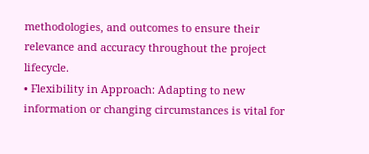methodologies, and outcomes to ensure their relevance and accuracy throughout the project lifecycle.
• Flexibility in Approach: Adapting to new information or changing circumstances is vital for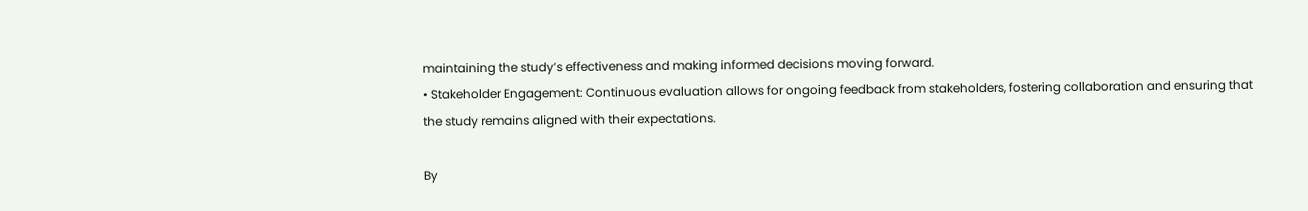maintaining the study’s effectiveness and making informed decisions moving forward.
• Stakeholder Engagement: Continuous evaluation allows for ongoing feedback from stakeholders, fostering collaboration and ensuring that the study remains aligned with their expectations.

By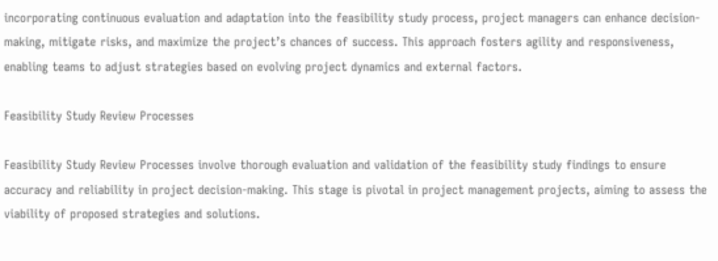incorporating continuous evaluation and adaptation into the feasibility study process, project managers can enhance decision-making, mitigate risks, and maximize the project’s chances of success. This approach fosters agility and responsiveness, enabling teams to adjust strategies based on evolving project dynamics and external factors.

Feasibility Study Review Processes

Feasibility Study Review Processes involve thorough evaluation and validation of the feasibility study findings to ensure accuracy and reliability in project decision-making. This stage is pivotal in project management projects, aiming to assess the viability of proposed strategies and solutions.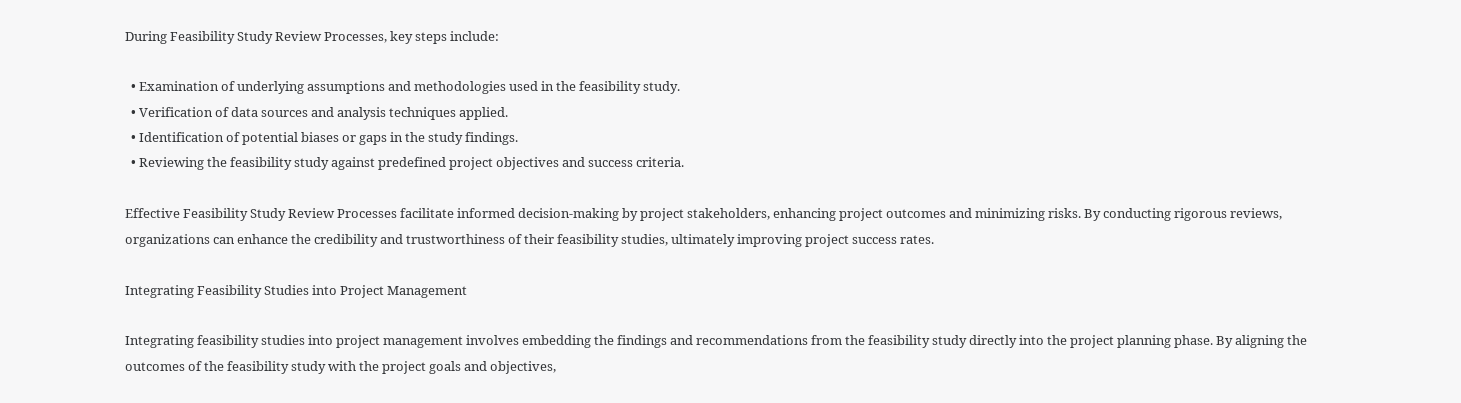During Feasibility Study Review Processes, key steps include:

  • Examination of underlying assumptions and methodologies used in the feasibility study.
  • Verification of data sources and analysis techniques applied.
  • Identification of potential biases or gaps in the study findings.
  • Reviewing the feasibility study against predefined project objectives and success criteria.

Effective Feasibility Study Review Processes facilitate informed decision-making by project stakeholders, enhancing project outcomes and minimizing risks. By conducting rigorous reviews, organizations can enhance the credibility and trustworthiness of their feasibility studies, ultimately improving project success rates.

Integrating Feasibility Studies into Project Management

Integrating feasibility studies into project management involves embedding the findings and recommendations from the feasibility study directly into the project planning phase. By aligning the outcomes of the feasibility study with the project goals and objectives,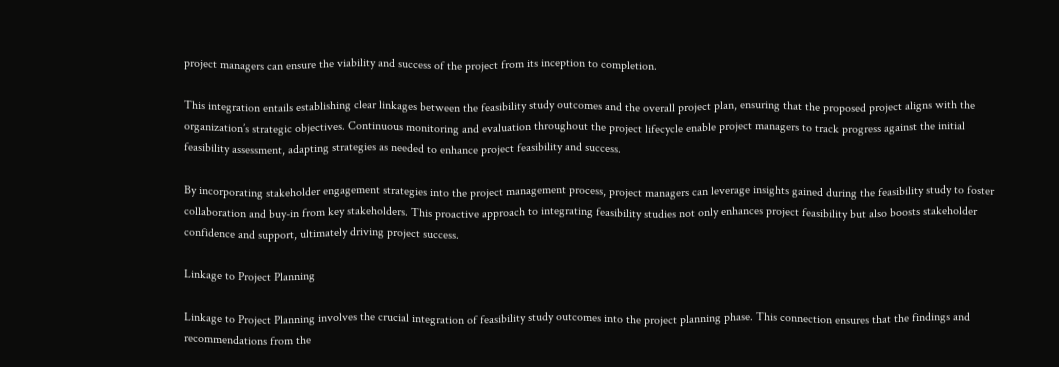project managers can ensure the viability and success of the project from its inception to completion.

This integration entails establishing clear linkages between the feasibility study outcomes and the overall project plan, ensuring that the proposed project aligns with the organization’s strategic objectives. Continuous monitoring and evaluation throughout the project lifecycle enable project managers to track progress against the initial feasibility assessment, adapting strategies as needed to enhance project feasibility and success.

By incorporating stakeholder engagement strategies into the project management process, project managers can leverage insights gained during the feasibility study to foster collaboration and buy-in from key stakeholders. This proactive approach to integrating feasibility studies not only enhances project feasibility but also boosts stakeholder confidence and support, ultimately driving project success.

Linkage to Project Planning

Linkage to Project Planning involves the crucial integration of feasibility study outcomes into the project planning phase. This connection ensures that the findings and recommendations from the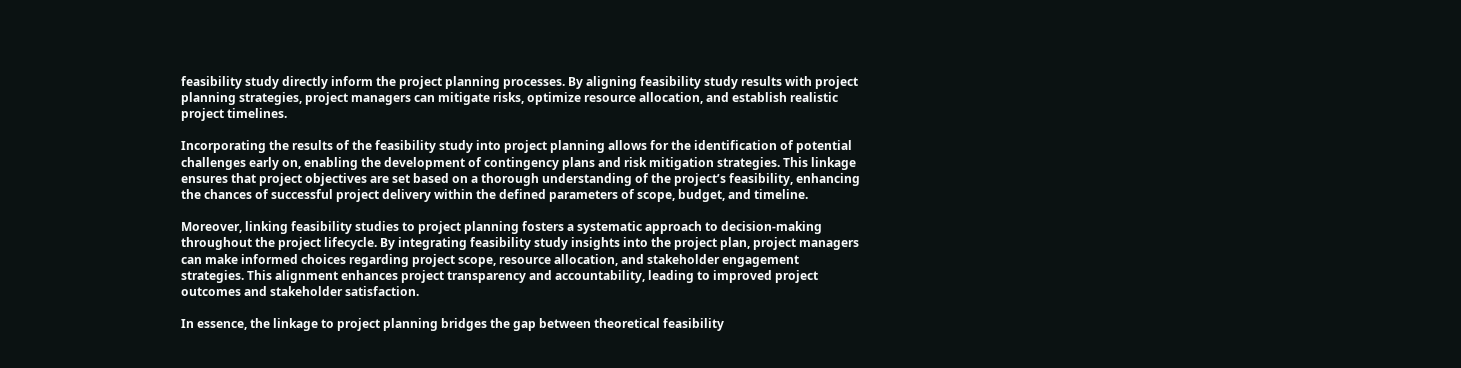feasibility study directly inform the project planning processes. By aligning feasibility study results with project planning strategies, project managers can mitigate risks, optimize resource allocation, and establish realistic project timelines.

Incorporating the results of the feasibility study into project planning allows for the identification of potential challenges early on, enabling the development of contingency plans and risk mitigation strategies. This linkage ensures that project objectives are set based on a thorough understanding of the project’s feasibility, enhancing the chances of successful project delivery within the defined parameters of scope, budget, and timeline.

Moreover, linking feasibility studies to project planning fosters a systematic approach to decision-making throughout the project lifecycle. By integrating feasibility study insights into the project plan, project managers can make informed choices regarding project scope, resource allocation, and stakeholder engagement strategies. This alignment enhances project transparency and accountability, leading to improved project outcomes and stakeholder satisfaction.

In essence, the linkage to project planning bridges the gap between theoretical feasibility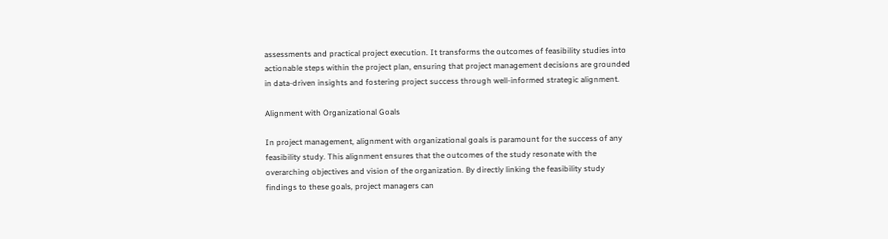assessments and practical project execution. It transforms the outcomes of feasibility studies into actionable steps within the project plan, ensuring that project management decisions are grounded in data-driven insights and fostering project success through well-informed strategic alignment.

Alignment with Organizational Goals

In project management, alignment with organizational goals is paramount for the success of any feasibility study. This alignment ensures that the outcomes of the study resonate with the overarching objectives and vision of the organization. By directly linking the feasibility study findings to these goals, project managers can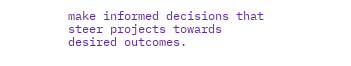make informed decisions that steer projects towards desired outcomes.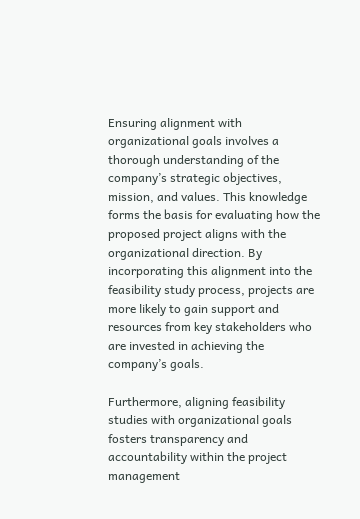Ensuring alignment with organizational goals involves a thorough understanding of the company’s strategic objectives, mission, and values. This knowledge forms the basis for evaluating how the proposed project aligns with the organizational direction. By incorporating this alignment into the feasibility study process, projects are more likely to gain support and resources from key stakeholders who are invested in achieving the company’s goals.

Furthermore, aligning feasibility studies with organizational goals fosters transparency and accountability within the project management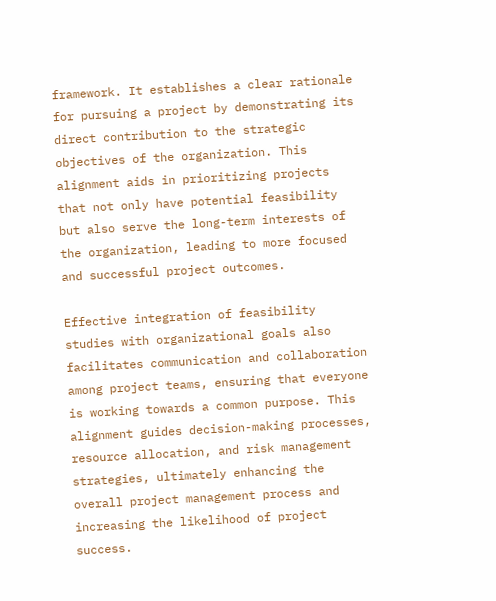framework. It establishes a clear rationale for pursuing a project by demonstrating its direct contribution to the strategic objectives of the organization. This alignment aids in prioritizing projects that not only have potential feasibility but also serve the long-term interests of the organization, leading to more focused and successful project outcomes.

Effective integration of feasibility studies with organizational goals also facilitates communication and collaboration among project teams, ensuring that everyone is working towards a common purpose. This alignment guides decision-making processes, resource allocation, and risk management strategies, ultimately enhancing the overall project management process and increasing the likelihood of project success.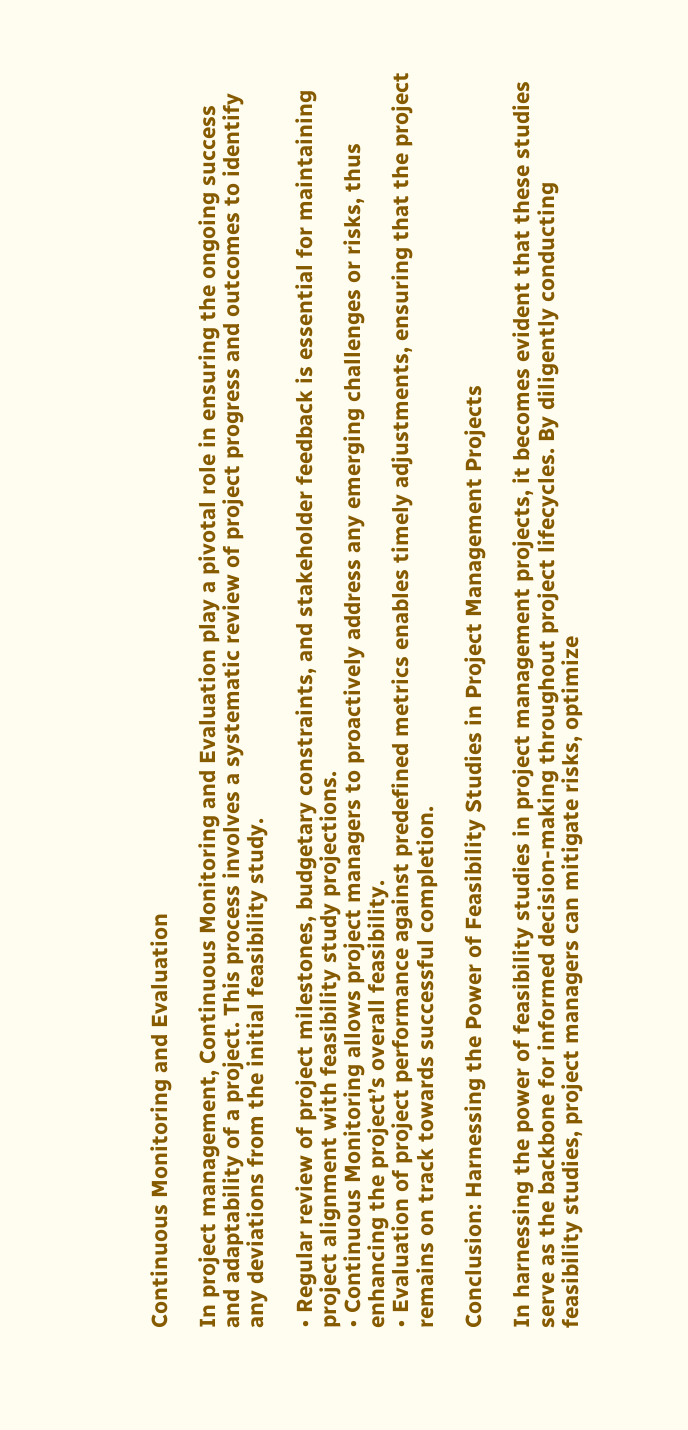Continuous Monitoring and Evaluation

In project management, Continuous Monitoring and Evaluation play a pivotal role in ensuring the ongoing success and adaptability of a project. This process involves a systematic review of project progress and outcomes to identify any deviations from the initial feasibility study.

• Regular review of project milestones, budgetary constraints, and stakeholder feedback is essential for maintaining project alignment with feasibility study projections.
• Continuous Monitoring allows project managers to proactively address any emerging challenges or risks, thus enhancing the project’s overall feasibility.
• Evaluation of project performance against predefined metrics enables timely adjustments, ensuring that the project remains on track towards successful completion.

Conclusion: Harnessing the Power of Feasibility Studies in Project Management Projects

In harnessing the power of feasibility studies in project management projects, it becomes evident that these studies serve as the backbone for informed decision-making throughout project lifecycles. By diligently conducting feasibility studies, project managers can mitigate risks, optimize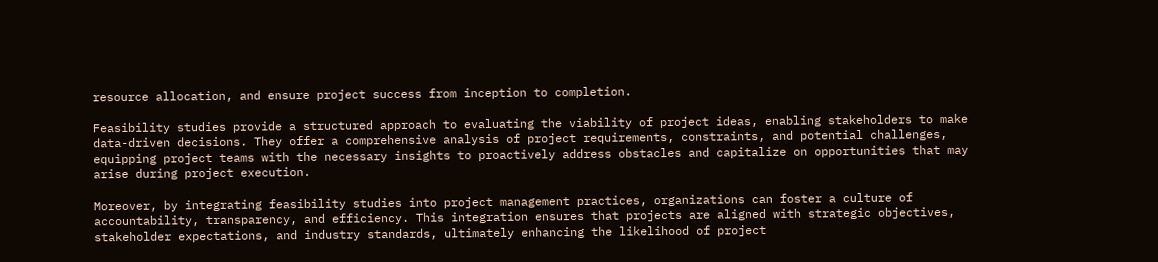resource allocation, and ensure project success from inception to completion.

Feasibility studies provide a structured approach to evaluating the viability of project ideas, enabling stakeholders to make data-driven decisions. They offer a comprehensive analysis of project requirements, constraints, and potential challenges, equipping project teams with the necessary insights to proactively address obstacles and capitalize on opportunities that may arise during project execution.

Moreover, by integrating feasibility studies into project management practices, organizations can foster a culture of accountability, transparency, and efficiency. This integration ensures that projects are aligned with strategic objectives, stakeholder expectations, and industry standards, ultimately enhancing the likelihood of project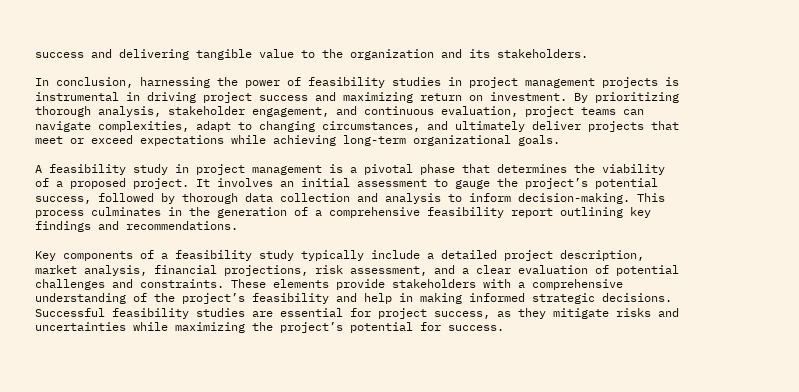success and delivering tangible value to the organization and its stakeholders.

In conclusion, harnessing the power of feasibility studies in project management projects is instrumental in driving project success and maximizing return on investment. By prioritizing thorough analysis, stakeholder engagement, and continuous evaluation, project teams can navigate complexities, adapt to changing circumstances, and ultimately deliver projects that meet or exceed expectations while achieving long-term organizational goals.

A feasibility study in project management is a pivotal phase that determines the viability of a proposed project. It involves an initial assessment to gauge the project’s potential success, followed by thorough data collection and analysis to inform decision-making. This process culminates in the generation of a comprehensive feasibility report outlining key findings and recommendations.

Key components of a feasibility study typically include a detailed project description, market analysis, financial projections, risk assessment, and a clear evaluation of potential challenges and constraints. These elements provide stakeholders with a comprehensive understanding of the project’s feasibility and help in making informed strategic decisions. Successful feasibility studies are essential for project success, as they mitigate risks and uncertainties while maximizing the project’s potential for success.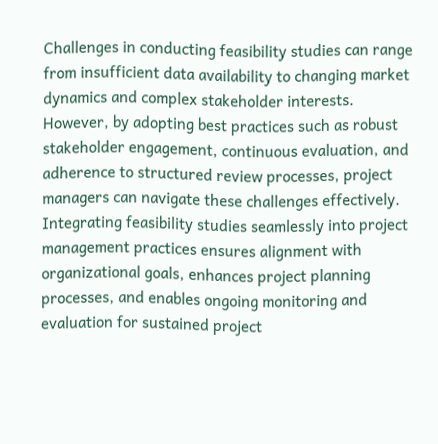Challenges in conducting feasibility studies can range from insufficient data availability to changing market dynamics and complex stakeholder interests. However, by adopting best practices such as robust stakeholder engagement, continuous evaluation, and adherence to structured review processes, project managers can navigate these challenges effectively. Integrating feasibility studies seamlessly into project management practices ensures alignment with organizational goals, enhances project planning processes, and enables ongoing monitoring and evaluation for sustained project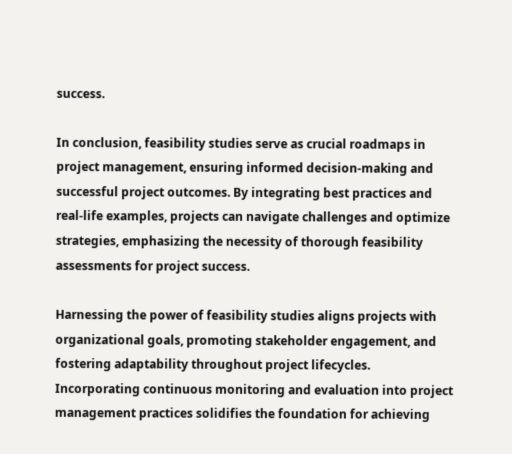success.

In conclusion, feasibility studies serve as crucial roadmaps in project management, ensuring informed decision-making and successful project outcomes. By integrating best practices and real-life examples, projects can navigate challenges and optimize strategies, emphasizing the necessity of thorough feasibility assessments for project success.

Harnessing the power of feasibility studies aligns projects with organizational goals, promoting stakeholder engagement, and fostering adaptability throughout project lifecycles. Incorporating continuous monitoring and evaluation into project management practices solidifies the foundation for achieving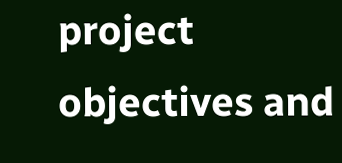project objectives and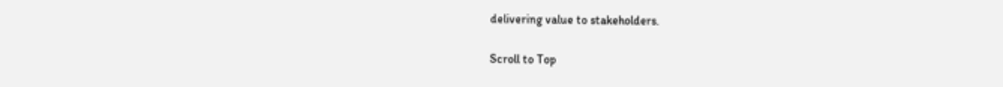delivering value to stakeholders.

Scroll to Top